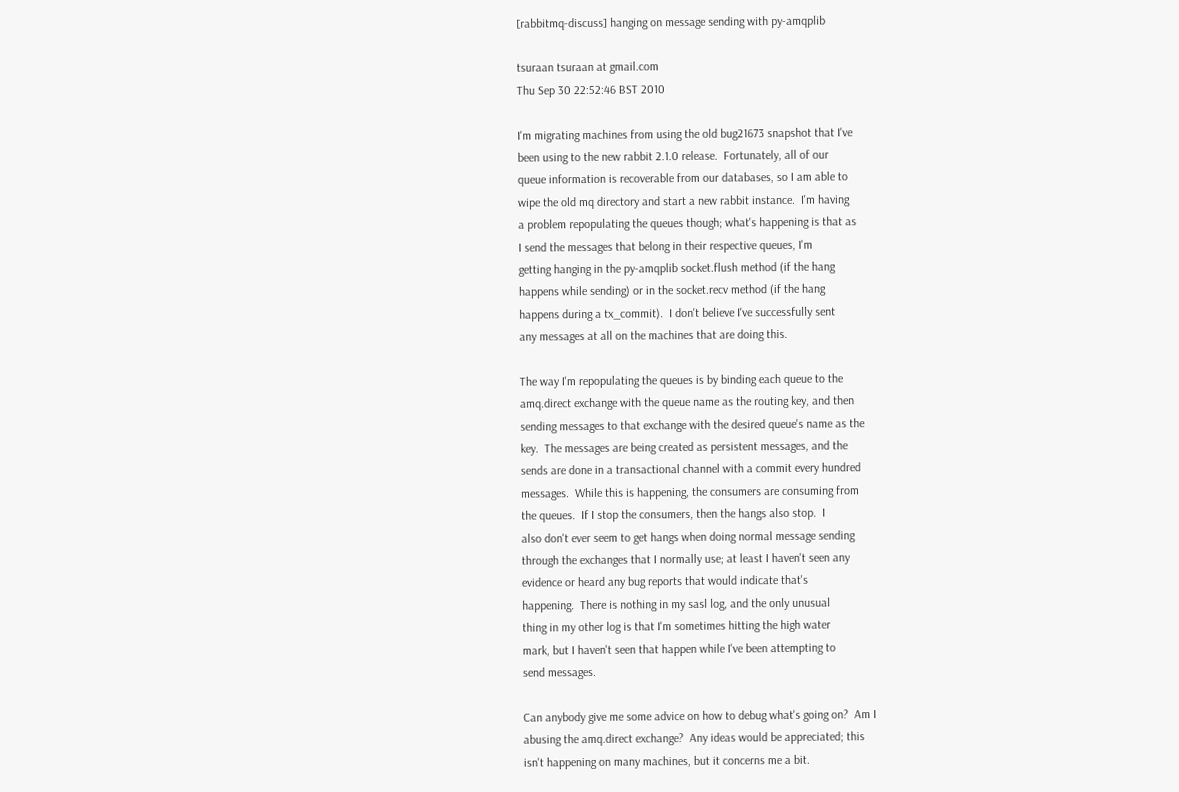[rabbitmq-discuss] hanging on message sending with py-amqplib

tsuraan tsuraan at gmail.com
Thu Sep 30 22:52:46 BST 2010

I'm migrating machines from using the old bug21673 snapshot that I've
been using to the new rabbit 2.1.0 release.  Fortunately, all of our
queue information is recoverable from our databases, so I am able to
wipe the old mq directory and start a new rabbit instance.  I'm having
a problem repopulating the queues though; what's happening is that as
I send the messages that belong in their respective queues, I'm
getting hanging in the py-amqplib socket.flush method (if the hang
happens while sending) or in the socket.recv method (if the hang
happens during a tx_commit).  I don't believe I've successfully sent
any messages at all on the machines that are doing this.

The way I'm repopulating the queues is by binding each queue to the
amq.direct exchange with the queue name as the routing key, and then
sending messages to that exchange with the desired queue's name as the
key.  The messages are being created as persistent messages, and the
sends are done in a transactional channel with a commit every hundred
messages.  While this is happening, the consumers are consuming from
the queues.  If I stop the consumers, then the hangs also stop.  I
also don't ever seem to get hangs when doing normal message sending
through the exchanges that I normally use; at least I haven't seen any
evidence or heard any bug reports that would indicate that's
happening.  There is nothing in my sasl log, and the only unusual
thing in my other log is that I'm sometimes hitting the high water
mark, but I haven't seen that happen while I've been attempting to
send messages.

Can anybody give me some advice on how to debug what's going on?  Am I
abusing the amq.direct exchange?  Any ideas would be appreciated; this
isn't happening on many machines, but it concerns me a bit.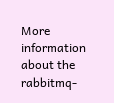More information about the rabbitmq-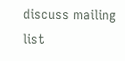discuss mailing list